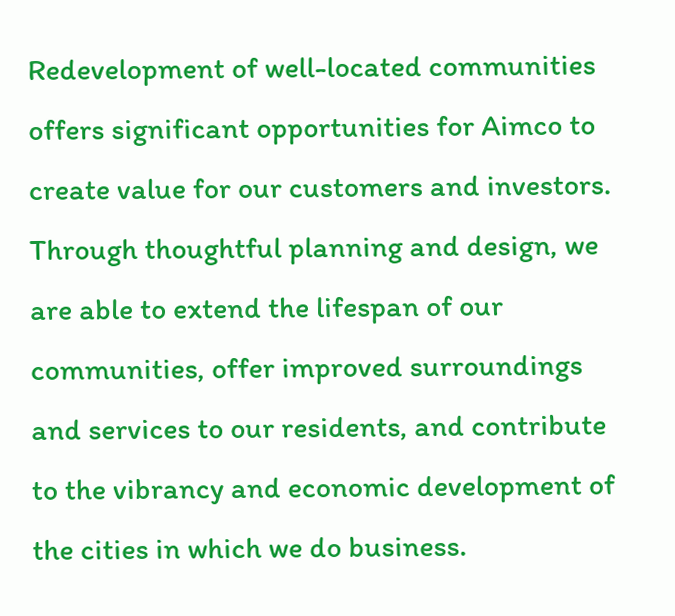Redevelopment of well-located communities offers significant opportunities for Aimco to create value for our customers and investors. Through thoughtful planning and design, we are able to extend the lifespan of our communities, offer improved surroundings and services to our residents, and contribute to the vibrancy and economic development of the cities in which we do business.